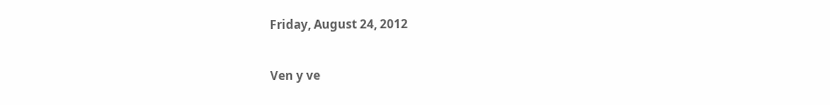Friday, August 24, 2012

Ven y ve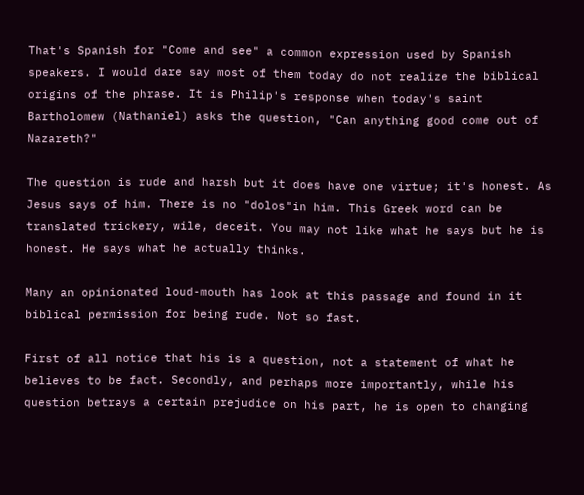That's Spanish for "Come and see" a common expression used by Spanish speakers. I would dare say most of them today do not realize the biblical origins of the phrase. It is Philip's response when today's saint Bartholomew (Nathaniel) asks the question, "Can anything good come out of Nazareth?"

The question is rude and harsh but it does have one virtue; it's honest. As Jesus says of him. There is no "dolos"in him. This Greek word can be translated trickery, wile, deceit. You may not like what he says but he is honest. He says what he actually thinks.

Many an opinionated loud-mouth has look at this passage and found in it biblical permission for being rude. Not so fast.

First of all notice that his is a question, not a statement of what he believes to be fact. Secondly, and perhaps more importantly, while his question betrays a certain prejudice on his part, he is open to changing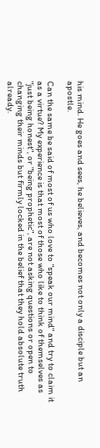his mind. He goes and sees, he believes, and becomes not only a disciple but an apostle.

Can the same be said of most of us who love to "speak our mind" and try to claim it as a virtue? My experience is that most of those who like to think of themselves as "just being honest", or "being prophetic", are not asking questions or open to changing their minds but firmly locked in the belief that they hold absolute truth already.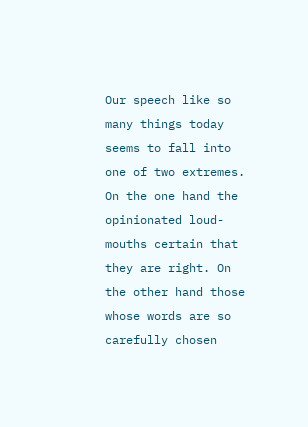Our speech like so many things today seems to fall into one of two extremes. On the one hand the opinionated loud-mouths certain that they are right. On the other hand those whose words are so carefully chosen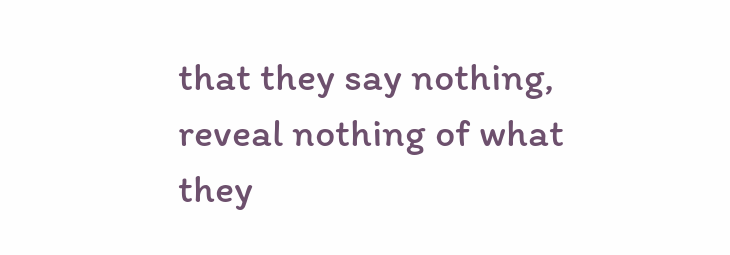that they say nothing, reveal nothing of what they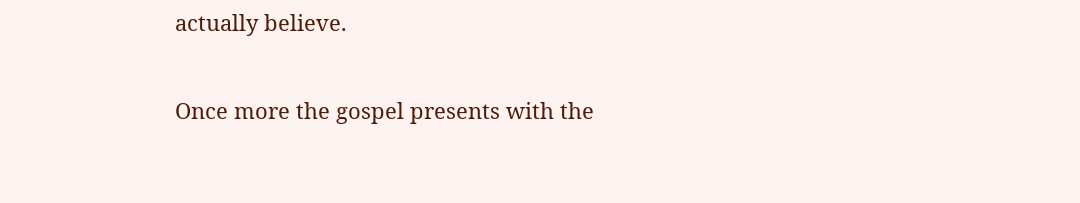actually believe.

Once more the gospel presents with the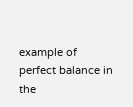example of perfect balance in the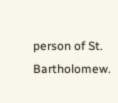person of St. Bartholomew.